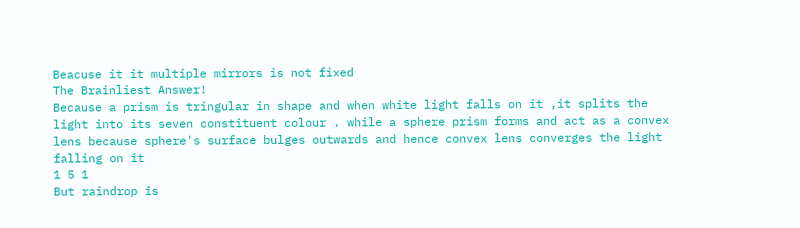Beacuse it it multiple mirrors is not fixed
The Brainliest Answer!
Because a prism is tringular in shape and when white light falls on it ,it splits the light into its seven constituent colour . while a sphere prism forms and act as a convex lens because sphere's surface bulges outwards and hence convex lens converges the light falling on it
1 5 1
But raindrop is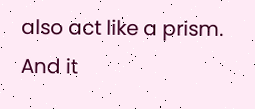also act like a prism. And it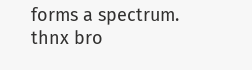forms a spectrum.
thnx bro